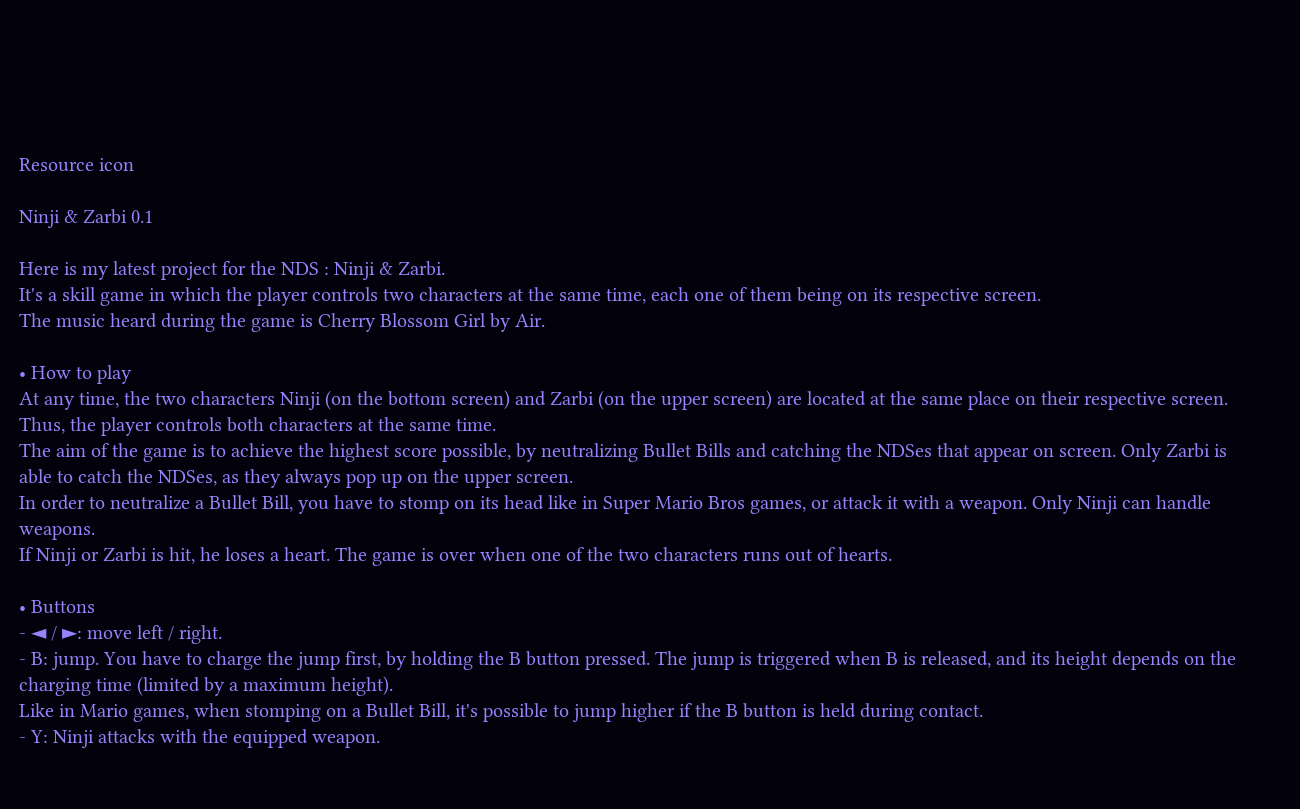Resource icon

Ninji & Zarbi 0.1

Here is my latest project for the NDS : Ninji & Zarbi.
It's a skill game in which the player controls two characters at the same time, each one of them being on its respective screen.
The music heard during the game is Cherry Blossom Girl by Air.

• How to play
At any time, the two characters Ninji (on the bottom screen) and Zarbi (on the upper screen) are located at the same place on their respective screen. Thus, the player controls both characters at the same time.
The aim of the game is to achieve the highest score possible, by neutralizing Bullet Bills and catching the NDSes that appear on screen. Only Zarbi is able to catch the NDSes, as they always pop up on the upper screen.
In order to neutralize a Bullet Bill, you have to stomp on its head like in Super Mario Bros games, or attack it with a weapon. Only Ninji can handle weapons.
If Ninji or Zarbi is hit, he loses a heart. The game is over when one of the two characters runs out of hearts.

• Buttons
- ◄ / ►: move left / right.
- B: jump. You have to charge the jump first, by holding the B button pressed. The jump is triggered when B is released, and its height depends on the charging time (limited by a maximum height).
Like in Mario games, when stomping on a Bullet Bill, it's possible to jump higher if the B button is held during contact.
- Y: Ninji attacks with the equipped weapon.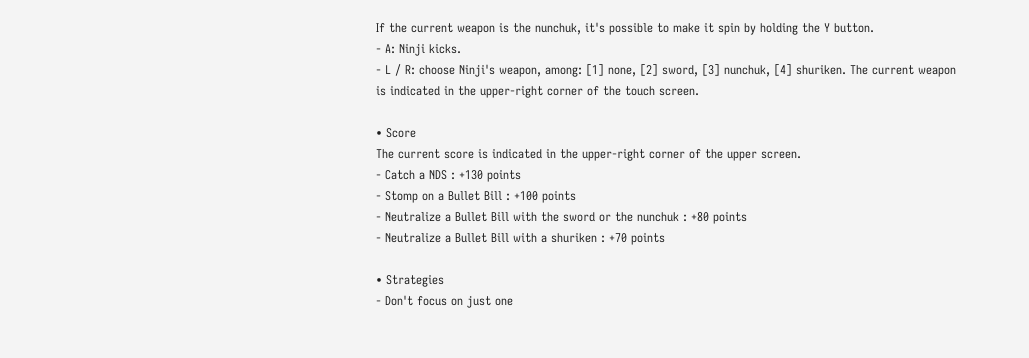If the current weapon is the nunchuk, it's possible to make it spin by holding the Y button.
- A: Ninji kicks.
- L / R: choose Ninji's weapon, among: [1] none, [2] sword, [3] nunchuk, [4] shuriken. The current weapon is indicated in the upper-right corner of the touch screen.

• Score
The current score is indicated in the upper-right corner of the upper screen.
- Catch a NDS : +130 points
- Stomp on a Bullet Bill : +100 points
- Neutralize a Bullet Bill with the sword or the nunchuk : +80 points
- Neutralize a Bullet Bill with a shuriken : +70 points

• Strategies
- Don't focus on just one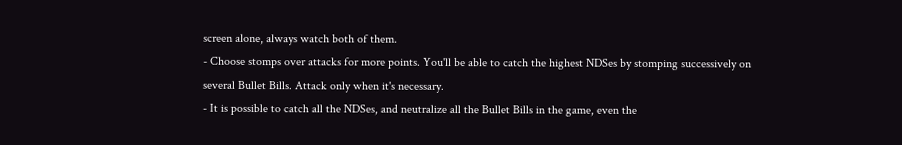screen alone, always watch both of them.
- Choose stomps over attacks for more points. You'll be able to catch the highest NDSes by stomping successively on several Bullet Bills. Attack only when it's necessary.
- It is possible to catch all the NDSes, and neutralize all the Bullet Bills in the game, even the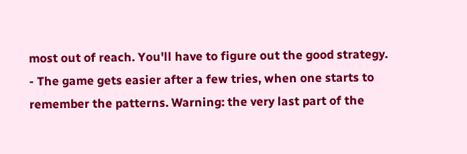most out of reach. You'll have to figure out the good strategy.
- The game gets easier after a few tries, when one starts to remember the patterns. Warning: the very last part of the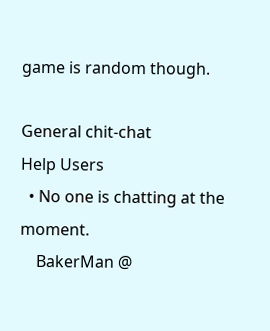game is random though.

General chit-chat
Help Users
  • No one is chatting at the moment.
    BakerMan @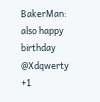BakerMan: also happy birthday @Xdqwerty +1